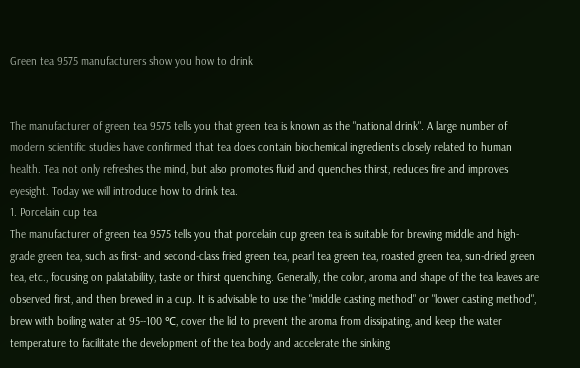Green tea 9575 manufacturers show you how to drink


The manufacturer of green tea 9575 tells you that green tea is known as the "national drink". A large number of modern scientific studies have confirmed that tea does contain biochemical ingredients closely related to human health. Tea not only refreshes the mind, but also promotes fluid and quenches thirst, reduces fire and improves eyesight. Today we will introduce how to drink tea.
1. Porcelain cup tea
The manufacturer of green tea 9575 tells you that porcelain cup green tea is suitable for brewing middle and high-grade green tea, such as first- and second-class fried green tea, pearl tea green tea, roasted green tea, sun-dried green tea, etc., focusing on palatability, taste or thirst quenching. Generally, the color, aroma and shape of the tea leaves are observed first, and then brewed in a cup. It is advisable to use the "middle casting method" or "lower casting method", brew with boiling water at 95--100 ℃, cover the lid to prevent the aroma from dissipating, and keep the water temperature to facilitate the development of the tea body and accelerate the sinking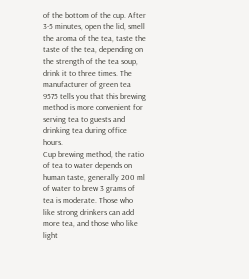of the bottom of the cup. After 3-5 minutes, open the lid, smell the aroma of the tea, taste the taste of the tea, depending on the strength of the tea soup, drink it to three times. The manufacturer of green tea 9575 tells you that this brewing method is more convenient for serving tea to guests and drinking tea during office hours.
Cup brewing method, the ratio of tea to water depends on human taste, generally 200 ml of water to brew 3 grams of tea is moderate. Those who like strong drinkers can add more tea, and those who like light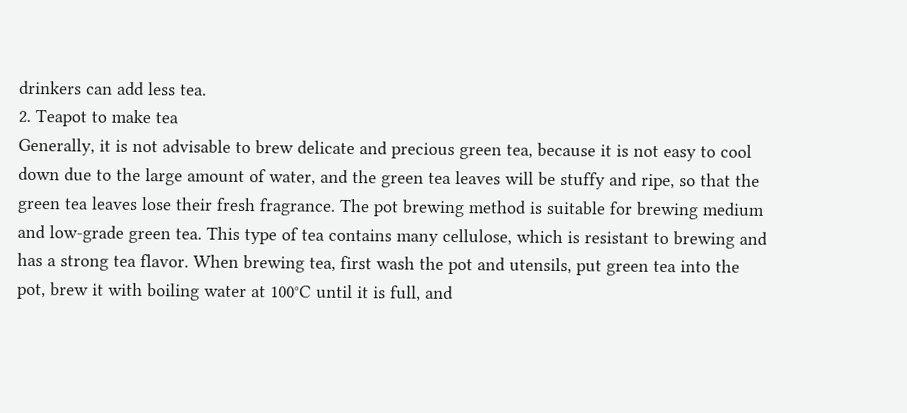drinkers can add less tea.
2. Teapot to make tea
Generally, it is not advisable to brew delicate and precious green tea, because it is not easy to cool down due to the large amount of water, and the green tea leaves will be stuffy and ripe, so that the green tea leaves lose their fresh fragrance. The pot brewing method is suitable for brewing medium and low-grade green tea. This type of tea contains many cellulose, which is resistant to brewing and has a strong tea flavor. When brewing tea, first wash the pot and utensils, put green tea into the pot, brew it with boiling water at 100°C until it is full, and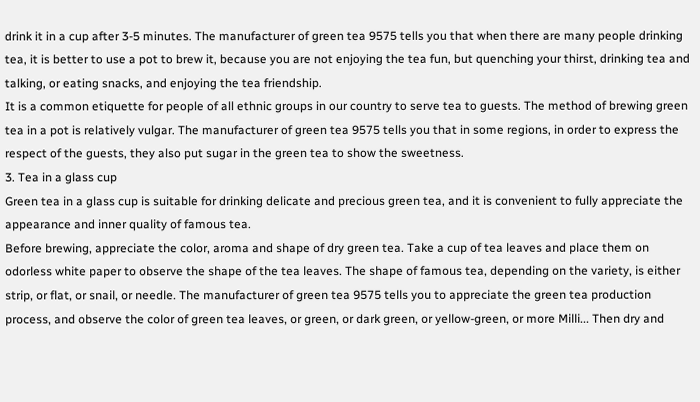drink it in a cup after 3-5 minutes. The manufacturer of green tea 9575 tells you that when there are many people drinking tea, it is better to use a pot to brew it, because you are not enjoying the tea fun, but quenching your thirst, drinking tea and talking, or eating snacks, and enjoying the tea friendship.
It is a common etiquette for people of all ethnic groups in our country to serve tea to guests. The method of brewing green tea in a pot is relatively vulgar. The manufacturer of green tea 9575 tells you that in some regions, in order to express the respect of the guests, they also put sugar in the green tea to show the sweetness.
3. Tea in a glass cup
Green tea in a glass cup is suitable for drinking delicate and precious green tea, and it is convenient to fully appreciate the appearance and inner quality of famous tea.
Before brewing, appreciate the color, aroma and shape of dry green tea. Take a cup of tea leaves and place them on odorless white paper to observe the shape of the tea leaves. The shape of famous tea, depending on the variety, is either strip, or flat, or snail, or needle. The manufacturer of green tea 9575 tells you to appreciate the green tea production process, and observe the color of green tea leaves, or green, or dark green, or yellow-green, or more Milli... Then dry and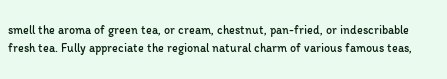smell the aroma of green tea, or cream, chestnut, pan-fried, or indescribable fresh tea. Fully appreciate the regional natural charm of various famous teas,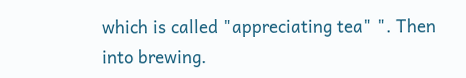which is called "appreciating tea" ". Then into brewing.